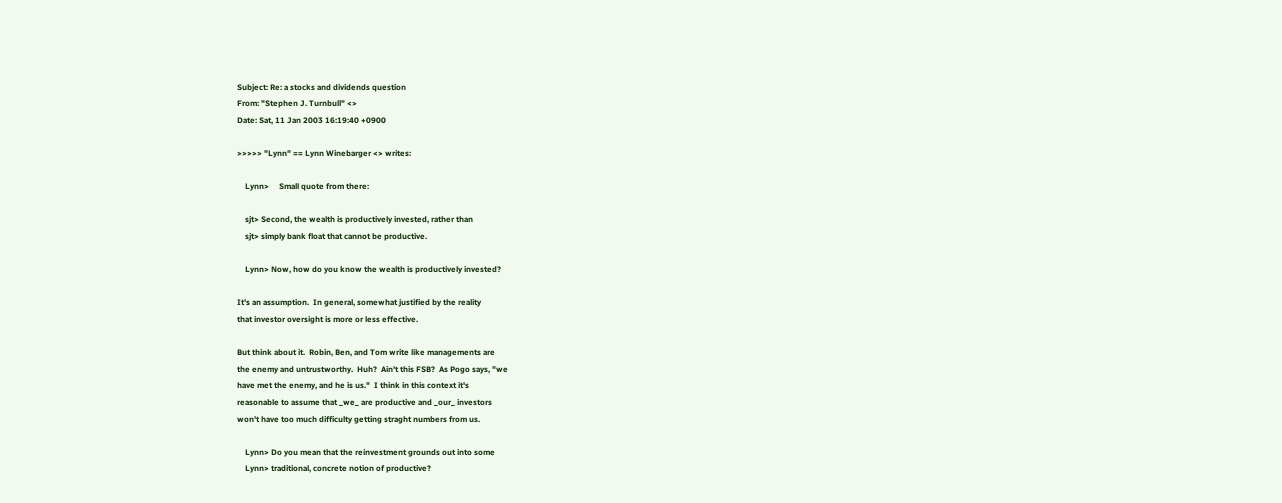Subject: Re: a stocks and dividends question
From: "Stephen J. Turnbull" <>
Date: Sat, 11 Jan 2003 16:19:40 +0900

>>>>> "Lynn" == Lynn Winebarger <> writes:

    Lynn>     Small quote from there:

    sjt> Second, the wealth is productively invested, rather than
    sjt> simply bank float that cannot be productive.

    Lynn> Now, how do you know the wealth is productively invested?

It's an assumption.  In general, somewhat justified by the reality
that investor oversight is more or less effective.

But think about it.  Robin, Ben, and Tom write like managements are
the enemy and untrustworthy.  Huh?  Ain't this FSB?  As Pogo says, "we
have met the enemy, and he is us."  I think in this context it's
reasonable to assume that _we_ are productive and _our_ investors
won't have too much difficulty getting straght numbers from us.

    Lynn> Do you mean that the reinvestment grounds out into some
    Lynn> traditional, concrete notion of productive?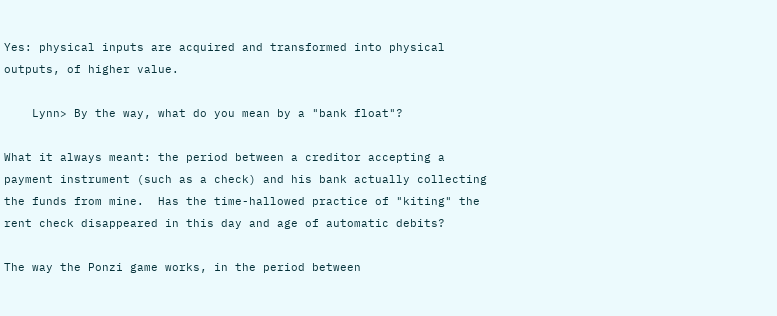Yes: physical inputs are acquired and transformed into physical
outputs, of higher value.

    Lynn> By the way, what do you mean by a "bank float"?

What it always meant: the period between a creditor accepting a
payment instrument (such as a check) and his bank actually collecting
the funds from mine.  Has the time-hallowed practice of "kiting" the
rent check disappeared in this day and age of automatic debits?

The way the Ponzi game works, in the period between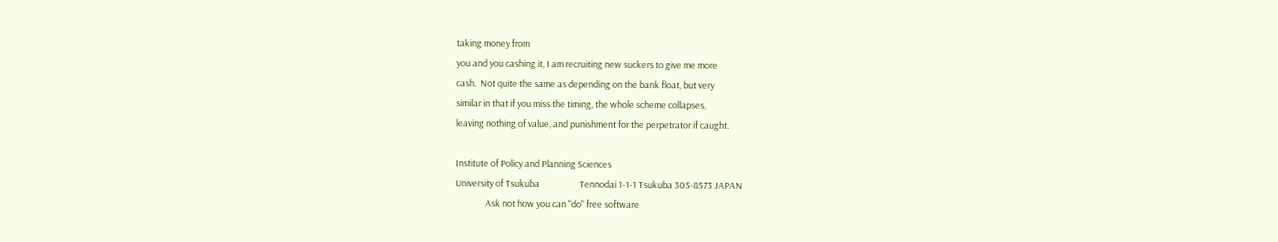taking money from
you and you cashing it, I am recruiting new suckers to give me more
cash.  Not quite the same as depending on the bank float, but very
similar in that if you miss the timing, the whole scheme collapses,
leaving nothing of value, and punishment for the perpetrator if caught.

Institute of Policy and Planning Sciences
University of Tsukuba                    Tennodai 1-1-1 Tsukuba 305-8573 JAPAN
               Ask not how you can "do" free software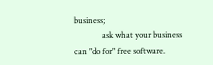business;
              ask what your business can "do for" free software.